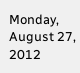Monday, August 27, 2012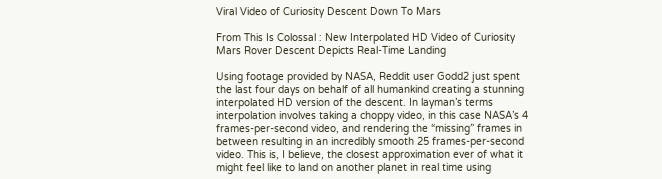Viral Video of Curiosity Descent Down To Mars

From This Is Colossal : New Interpolated HD Video of Curiosity Mars Rover Descent Depicts Real-Time Landing

Using footage provided by NASA, Reddit user Godd2 just spent the last four days on behalf of all humankind creating a stunning interpolated HD version of the descent. In layman’s terms interpolation involves taking a choppy video, in this case NASA’s 4 frames-per-second video, and rendering the “missing” frames in between resulting in an incredibly smooth 25 frames-per-second video. This is, I believe, the closest approximation ever of what it might feel like to land on another planet in real time using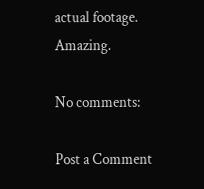actual footage. Amazing.

No comments:

Post a Comment